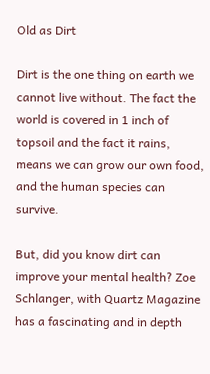Old as Dirt

Dirt is the one thing on earth we cannot live without. The fact the world is covered in 1 inch of topsoil and the fact it rains, means we can grow our own food, and the human species can survive.

But, did you know dirt can improve your mental health? Zoe Schlanger, with Quartz Magazine has a fascinating and in depth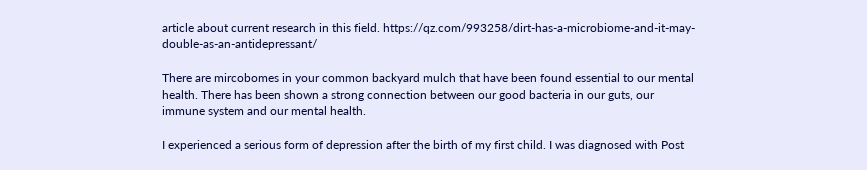article about current research in this field. https://qz.com/993258/dirt-has-a-microbiome-and-it-may-double-as-an-antidepressant/

There are mircobomes in your common backyard mulch that have been found essential to our mental health. There has been shown a strong connection between our good bacteria in our guts, our immune system and our mental health.

I experienced a serious form of depression after the birth of my first child. I was diagnosed with Post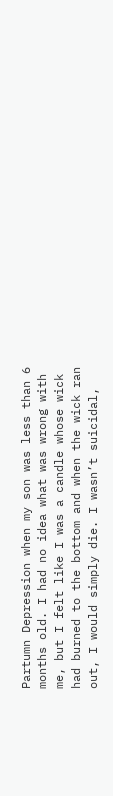Partumn Depression when my son was less than 6 months old. I had no idea what was wrong with me, but I felt like I was a candle whose wick had burned to the bottom and when the wick ran out, I would simply die. I wasn’t suicidal,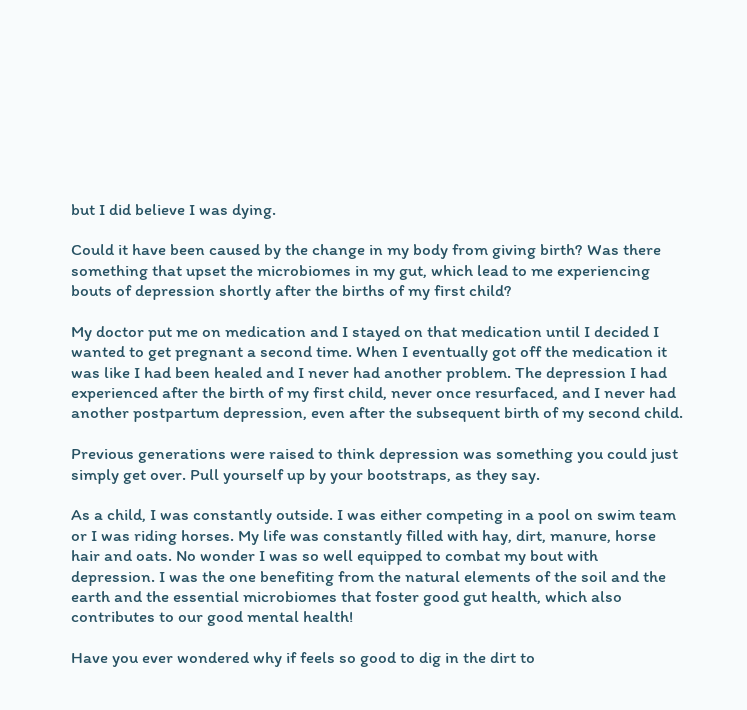but I did believe I was dying.

Could it have been caused by the change in my body from giving birth? Was there something that upset the microbiomes in my gut, which lead to me experiencing bouts of depression shortly after the births of my first child?

My doctor put me on medication and I stayed on that medication until I decided I wanted to get pregnant a second time. When I eventually got off the medication it was like I had been healed and I never had another problem. The depression I had experienced after the birth of my first child, never once resurfaced, and I never had another postpartum depression, even after the subsequent birth of my second child.

Previous generations were raised to think depression was something you could just simply get over. Pull yourself up by your bootstraps, as they say.

As a child, I was constantly outside. I was either competing in a pool on swim team or I was riding horses. My life was constantly filled with hay, dirt, manure, horse hair and oats. No wonder I was so well equipped to combat my bout with depression. I was the one benefiting from the natural elements of the soil and the earth and the essential microbiomes that foster good gut health, which also contributes to our good mental health!

Have you ever wondered why if feels so good to dig in the dirt to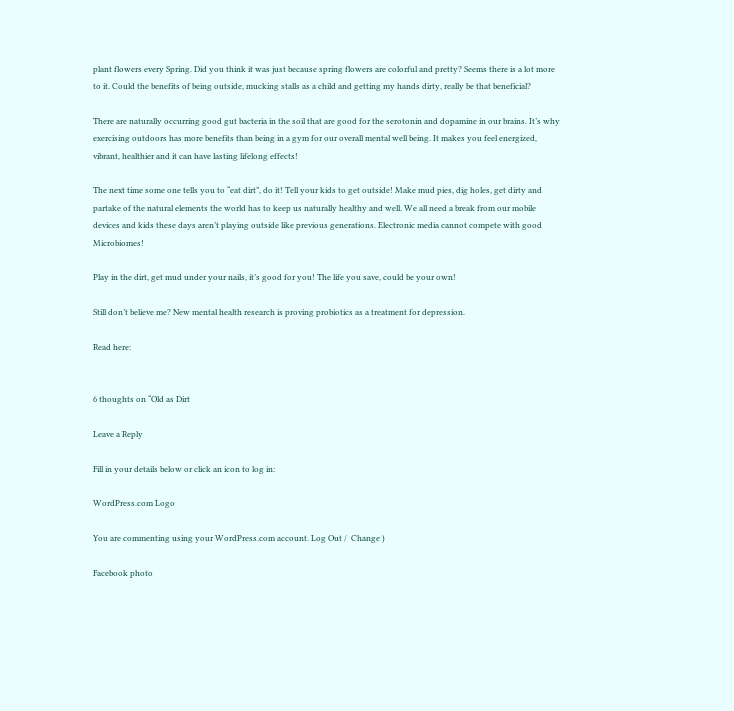plant flowers every Spring. Did you think it was just because spring flowers are colorful and pretty? Seems there is a lot more to it. Could the benefits of being outside, mucking stalls as a child and getting my hands dirty, really be that beneficial?

There are naturally occurring good gut bacteria in the soil that are good for the serotonin and dopamine in our brains. It’s why exercising outdoors has more benefits than being in a gym for our overall mental well being. It makes you feel energized, vibrant, healthier and it can have lasting lifelong effects!

The next time some one tells you to “eat dirt”, do it! Tell your kids to get outside! Make mud pies, dig holes, get dirty and partake of the natural elements the world has to keep us naturally healthy and well. We all need a break from our mobile devices and kids these days aren’t playing outside like previous generations. Electronic media cannot compete with good Microbiomes!

Play in the dirt, get mud under your nails, it’s good for you! The life you save, could be your own!

Still don’t believe me? New mental health research is proving probiotics as a treatment for depression.

Read here:


6 thoughts on “Old as Dirt

Leave a Reply

Fill in your details below or click an icon to log in:

WordPress.com Logo

You are commenting using your WordPress.com account. Log Out /  Change )

Facebook photo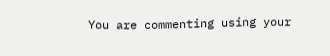You are commenting using your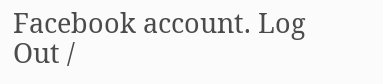Facebook account. Log Out /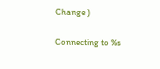Change )

Connecting to %s